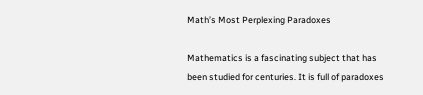Math’s Most Perplexing Paradoxes

Mathematics is a fascinating subject that has been studied for centuries. It is full of paradoxes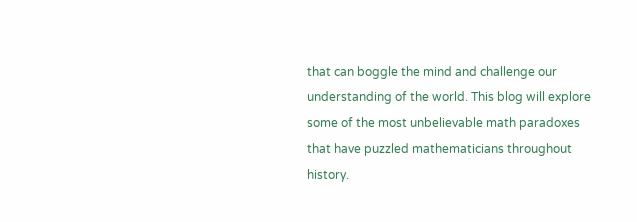that can boggle the mind and challenge our understanding of the world. This blog will explore some of the most unbelievable math paradoxes that have puzzled mathematicians throughout history.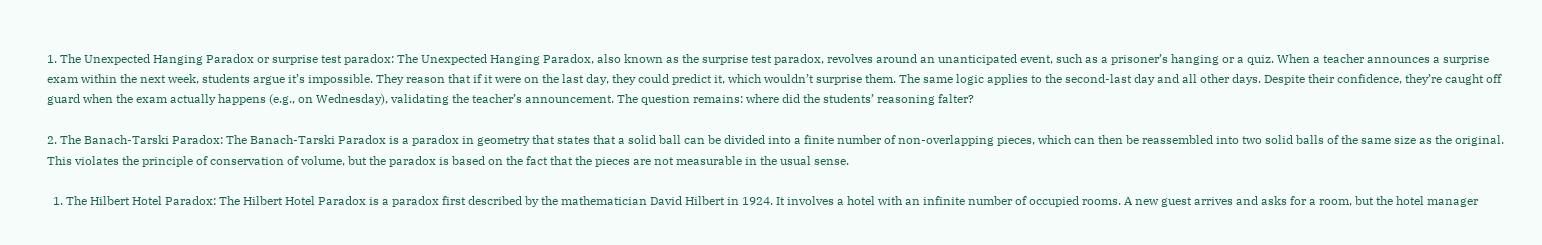1. The Unexpected Hanging Paradox or surprise test paradox: The Unexpected Hanging Paradox, also known as the surprise test paradox, revolves around an unanticipated event, such as a prisoner’s hanging or a quiz. When a teacher announces a surprise exam within the next week, students argue it’s impossible. They reason that if it were on the last day, they could predict it, which wouldn’t surprise them. The same logic applies to the second-last day and all other days. Despite their confidence, they’re caught off guard when the exam actually happens (e.g., on Wednesday), validating the teacher’s announcement. The question remains: where did the students’ reasoning falter?

2. The Banach-Tarski Paradox: The Banach-Tarski Paradox is a paradox in geometry that states that a solid ball can be divided into a finite number of non-overlapping pieces, which can then be reassembled into two solid balls of the same size as the original. This violates the principle of conservation of volume, but the paradox is based on the fact that the pieces are not measurable in the usual sense.

  1. The Hilbert Hotel Paradox: The Hilbert Hotel Paradox is a paradox first described by the mathematician David Hilbert in 1924. It involves a hotel with an infinite number of occupied rooms. A new guest arrives and asks for a room, but the hotel manager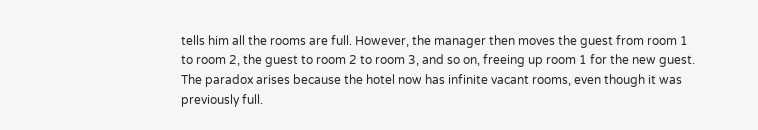tells him all the rooms are full. However, the manager then moves the guest from room 1 to room 2, the guest to room 2 to room 3, and so on, freeing up room 1 for the new guest. The paradox arises because the hotel now has infinite vacant rooms, even though it was previously full.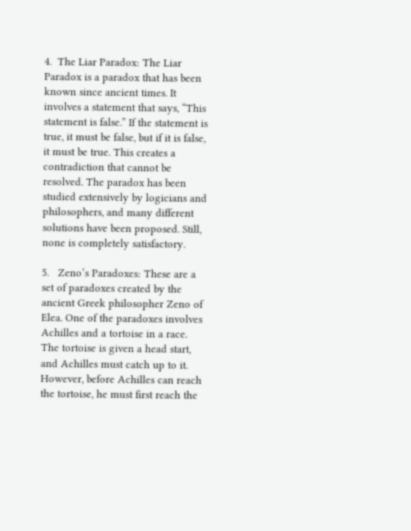4.  The Liar Paradox: The Liar Paradox is a paradox that has been known since ancient times. It involves a statement that says, “This statement is false.” If the statement is true, it must be false, but if it is false, it must be true. This creates a contradiction that cannot be resolved. The paradox has been studied extensively by logicians and philosophers, and many different solutions have been proposed. Still, none is completely satisfactory.

5.   Zeno’s Paradoxes: These are a set of paradoxes created by the ancient Greek philosopher Zeno of Elea. One of the paradoxes involves Achilles and a tortoise in a race. The tortoise is given a head start, and Achilles must catch up to it. However, before Achilles can reach the tortoise, he must first reach the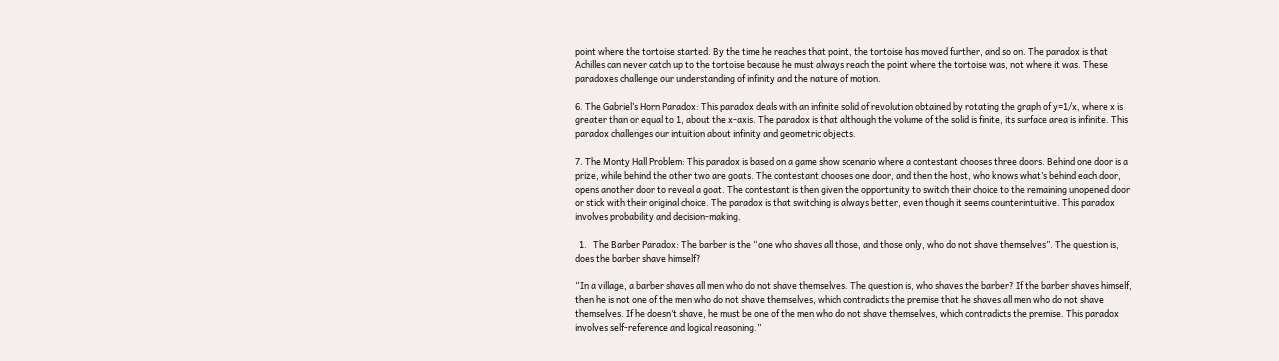point where the tortoise started. By the time he reaches that point, the tortoise has moved further, and so on. The paradox is that Achilles can never catch up to the tortoise because he must always reach the point where the tortoise was, not where it was. These paradoxes challenge our understanding of infinity and the nature of motion.

6. The Gabriel’s Horn Paradox: This paradox deals with an infinite solid of revolution obtained by rotating the graph of y=1/x, where x is greater than or equal to 1, about the x-axis. The paradox is that although the volume of the solid is finite, its surface area is infinite. This paradox challenges our intuition about infinity and geometric objects.

7. The Monty Hall Problem: This paradox is based on a game show scenario where a contestant chooses three doors. Behind one door is a prize, while behind the other two are goats. The contestant chooses one door, and then the host, who knows what’s behind each door, opens another door to reveal a goat. The contestant is then given the opportunity to switch their choice to the remaining unopened door or stick with their original choice. The paradox is that switching is always better, even though it seems counterintuitive. This paradox involves probability and decision-making.

  1.   The Barber Paradox: The barber is the “one who shaves all those, and those only, who do not shave themselves”. The question is, does the barber shave himself?

“In a village, a barber shaves all men who do not shave themselves. The question is, who shaves the barber? If the barber shaves himself, then he is not one of the men who do not shave themselves, which contradicts the premise that he shaves all men who do not shave themselves. If he doesn’t shave, he must be one of the men who do not shave themselves, which contradicts the premise. This paradox involves self-reference and logical reasoning.”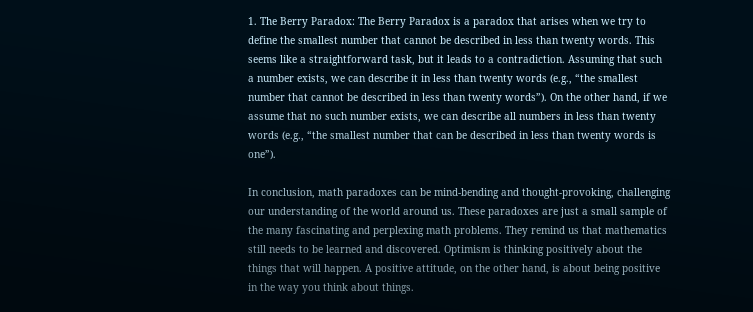1. The Berry Paradox: The Berry Paradox is a paradox that arises when we try to define the smallest number that cannot be described in less than twenty words. This seems like a straightforward task, but it leads to a contradiction. Assuming that such a number exists, we can describe it in less than twenty words (e.g., “the smallest number that cannot be described in less than twenty words”). On the other hand, if we assume that no such number exists, we can describe all numbers in less than twenty words (e.g., “the smallest number that can be described in less than twenty words is one”).

In conclusion, math paradoxes can be mind-bending and thought-provoking, challenging our understanding of the world around us. These paradoxes are just a small sample of the many fascinating and perplexing math problems. They remind us that mathematics still needs to be learned and discovered. Optimism is thinking positively about the things that will happen. A positive attitude, on the other hand, is about being positive in the way you think about things.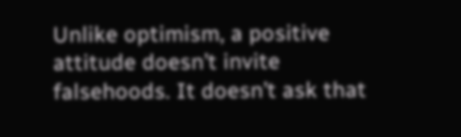Unlike optimism, a positive attitude doesn’t invite falsehoods. It doesn’t ask that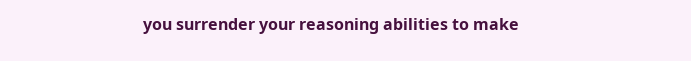you surrender your reasoning abilities to make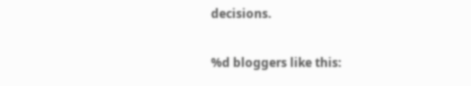decisions.

%d bloggers like this: